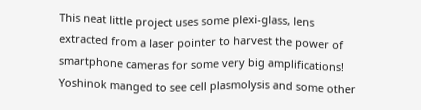This neat little project uses some plexi-glass, lens extracted from a laser pointer to harvest the power of smartphone cameras for some very big amplifications! Yoshinok manged to see cell plasmolysis and some other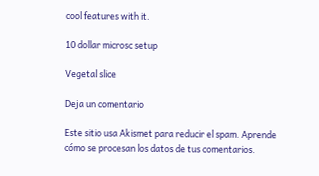cool features with it.

10 dollar microsc setup

Vegetal slice

Deja un comentario

Este sitio usa Akismet para reducir el spam. Aprende cómo se procesan los datos de tus comentarios.